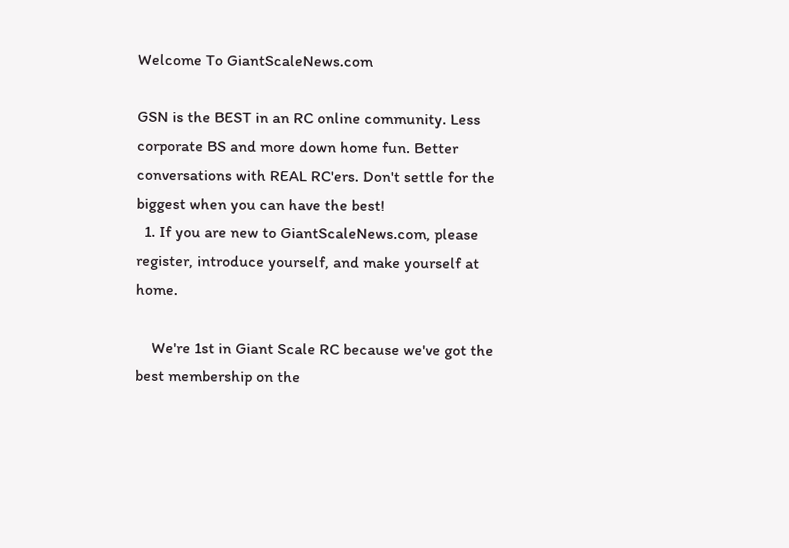Welcome To GiantScaleNews.com

GSN is the BEST in an RC online community. Less corporate BS and more down home fun. Better conversations with REAL RC'ers. Don't settle for the biggest when you can have the best!
  1. If you are new to GiantScaleNews.com, please register, introduce yourself, and make yourself at home.

    We're 1st in Giant Scale RC because we've got the best membership on the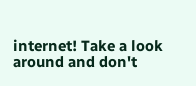internet! Take a look around and don't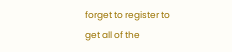forget to register to get all of the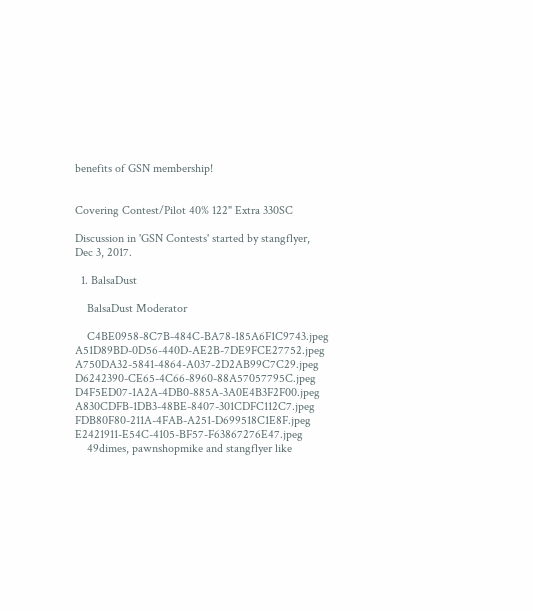benefits of GSN membership!


Covering Contest/Pilot 40% 122" Extra 330SC

Discussion in 'GSN Contests' started by stangflyer, Dec 3, 2017.

  1. BalsaDust

    BalsaDust Moderator

    C4BE0958-8C7B-484C-BA78-185A6F1C9743.jpeg A51D89BD-0D56-440D-AE2B-7DE9FCE27752.jpeg A750DA32-5841-4864-A037-2D2AB99C7C29.jpeg D6242390-CE65-4C66-8960-88A57057795C.jpeg D4F5ED07-1A2A-4DB0-885A-3A0E4B3F2F00.jpeg A830CDFB-1DB3-48BE-8407-301CDFC112C7.jpeg FDB80F80-211A-4FAB-A251-D699518C1E8F.jpeg E2421911-E54C-4105-BF57-F63867276E47.jpeg
    49dimes, pawnshopmike and stangflyer like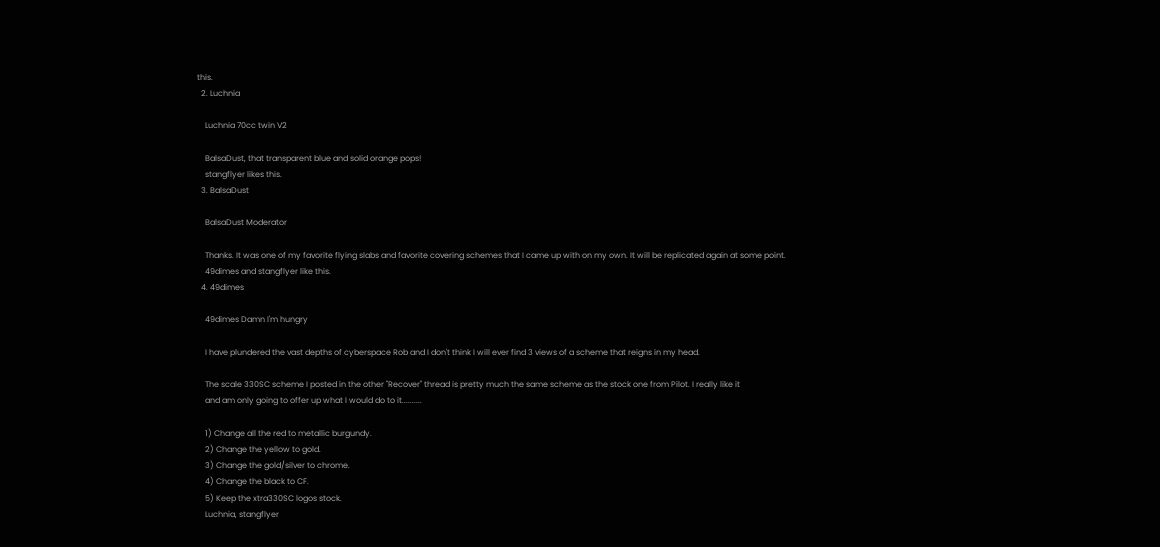this.
  2. Luchnia

    Luchnia 70cc twin V2

    BalsaDust, that transparent blue and solid orange pops!
    stangflyer likes this.
  3. BalsaDust

    BalsaDust Moderator

    Thanks. It was one of my favorite flying slabs and favorite covering schemes that I came up with on my own. It will be replicated again at some point.
    49dimes and stangflyer like this.
  4. 49dimes

    49dimes Damn I'm hungry

    I have plundered the vast depths of cyberspace Rob and I don't think I will ever find 3 views of a scheme that reigns in my head.

    The scale 330SC scheme I posted in the other "Recover" thread is pretty much the same scheme as the stock one from Pilot. I really like it
    and am only going to offer up what I would do to it..........

    1) Change all the red to metallic burgundy.
    2) Change the yellow to gold.
    3) Change the gold/silver to chrome.
    4) Change the black to CF.
    5) Keep the xtra330SC logos stock.
    Luchnia, stangflyer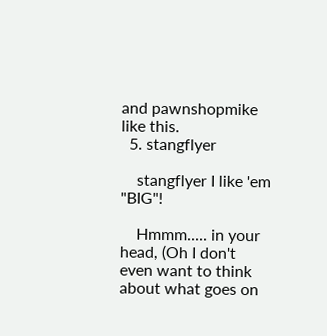and pawnshopmike like this.
  5. stangflyer

    stangflyer I like 'em "BIG"!

    Hmmm..... in your head, (Oh I don't even want to think about what goes on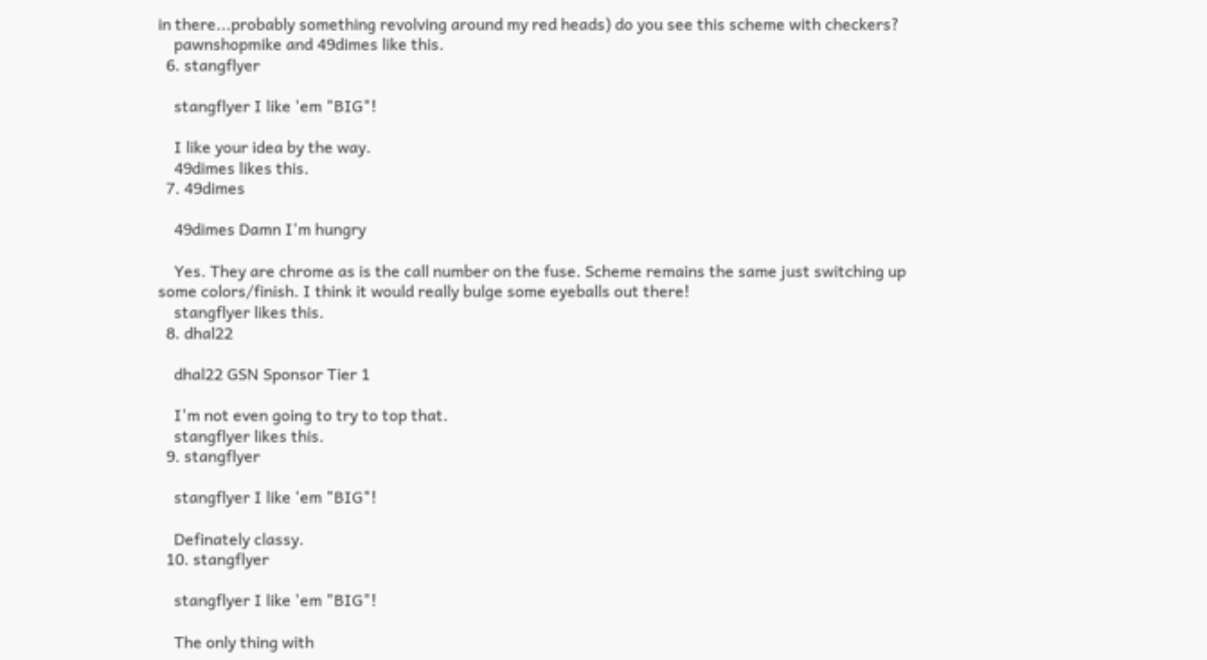in there...probably something revolving around my red heads) do you see this scheme with checkers?
    pawnshopmike and 49dimes like this.
  6. stangflyer

    stangflyer I like 'em "BIG"!

    I like your idea by the way.
    49dimes likes this.
  7. 49dimes

    49dimes Damn I'm hungry

    Yes. They are chrome as is the call number on the fuse. Scheme remains the same just switching up some colors/finish. I think it would really bulge some eyeballs out there!
    stangflyer likes this.
  8. dhal22

    dhal22 GSN Sponsor Tier 1

    I'm not even going to try to top that.
    stangflyer likes this.
  9. stangflyer

    stangflyer I like 'em "BIG"!

    Definately classy.
  10. stangflyer

    stangflyer I like 'em "BIG"!

    The only thing with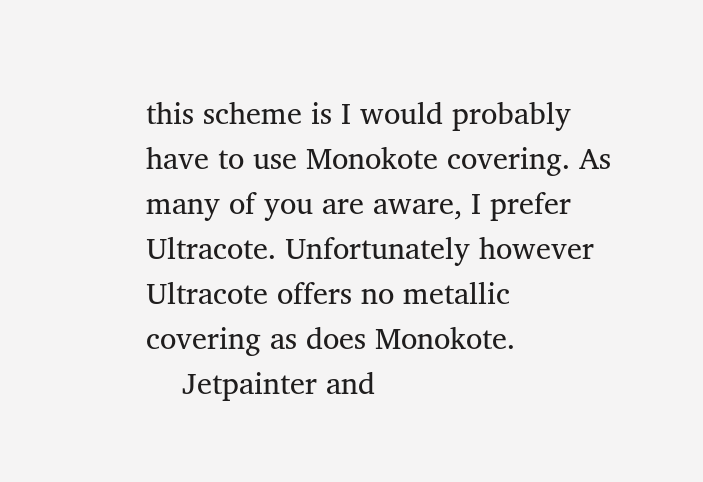this scheme is I would probably have to use Monokote covering. As many of you are aware, I prefer Ultracote. Unfortunately however Ultracote offers no metallic covering as does Monokote.
    Jetpainter and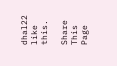dhal22 like this.

Share This Page